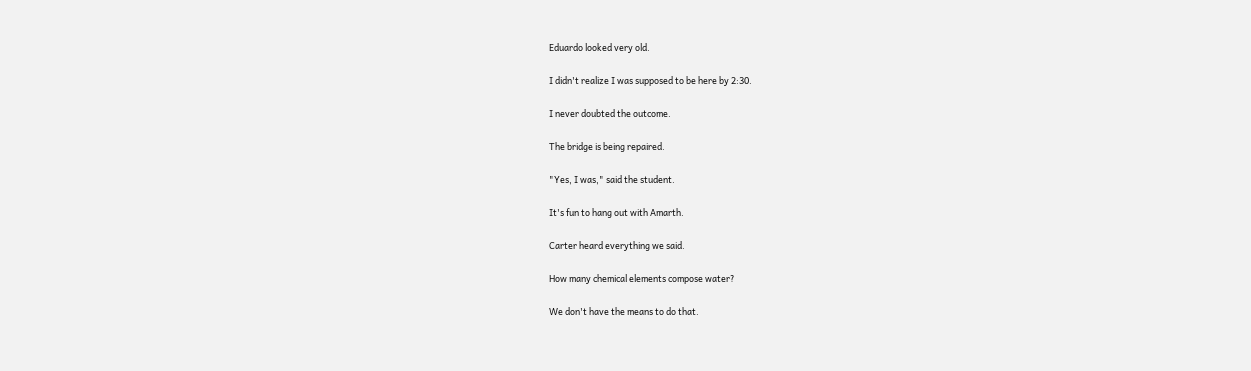Eduardo looked very old.

I didn't realize I was supposed to be here by 2:30.

I never doubted the outcome.

The bridge is being repaired.

"Yes, I was," said the student.

It's fun to hang out with Amarth.

Carter heard everything we said.

How many chemical elements compose water?

We don't have the means to do that.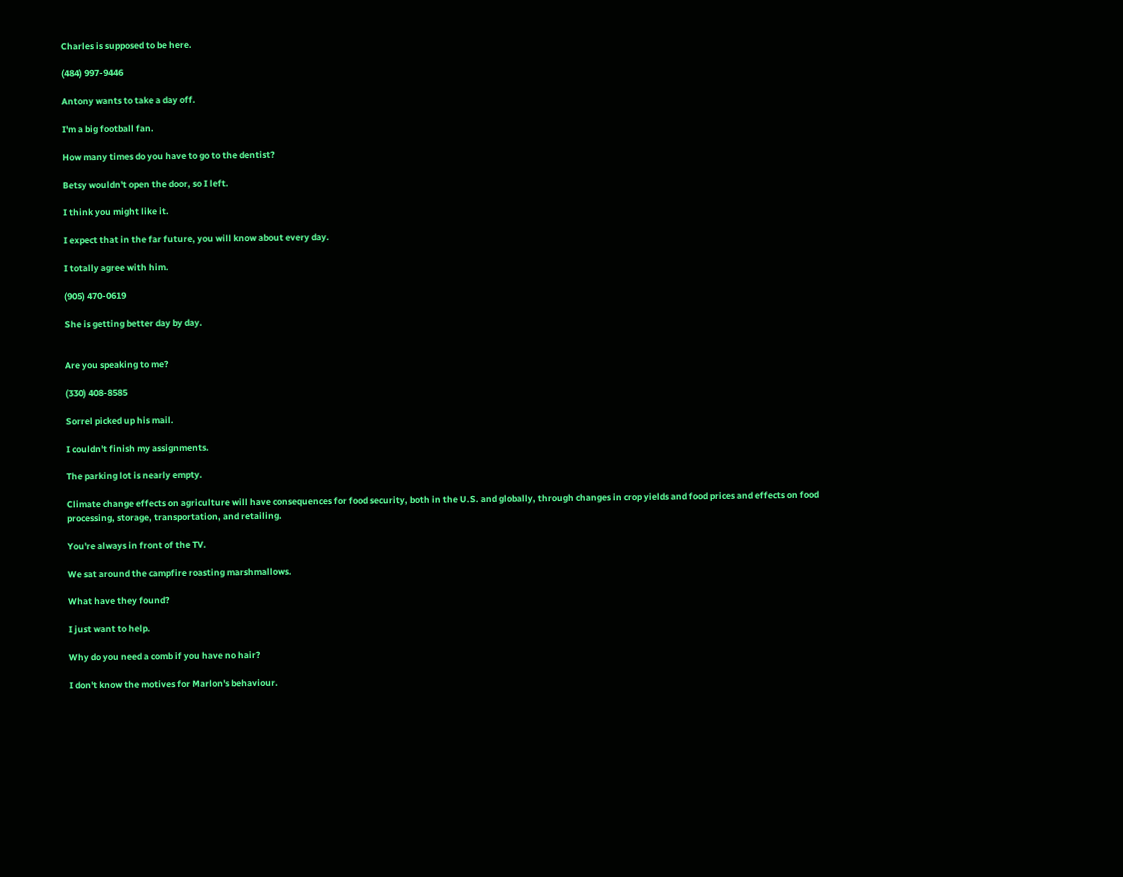Charles is supposed to be here.

(484) 997-9446

Antony wants to take a day off.

I'm a big football fan.

How many times do you have to go to the dentist?

Betsy wouldn't open the door, so I left.

I think you might like it.

I expect that in the far future, you will know about every day.

I totally agree with him.

(905) 470-0619

She is getting better day by day.


Are you speaking to me?

(330) 408-8585

Sorrel picked up his mail.

I couldn't finish my assignments.

The parking lot is nearly empty.

Climate change effects on agriculture will have consequences for food security, both in the U.S. and globally, through changes in crop yields and food prices and effects on food processing, storage, transportation, and retailing.

You're always in front of the TV.

We sat around the campfire roasting marshmallows.

What have they found?

I just want to help.

Why do you need a comb if you have no hair?

I don't know the motives for Marlon's behaviour.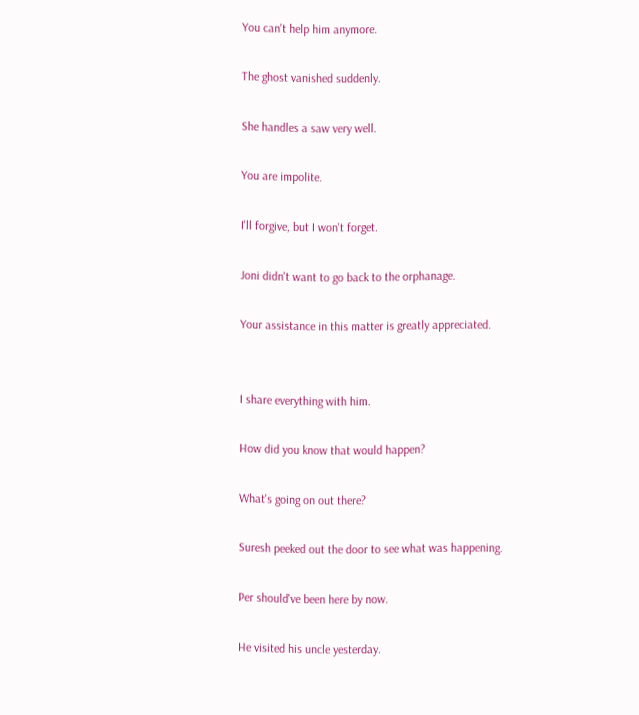You can't help him anymore.

The ghost vanished suddenly.

She handles a saw very well.

You are impolite.

I'll forgive, but I won't forget.

Joni didn't want to go back to the orphanage.

Your assistance in this matter is greatly appreciated.


I share everything with him.

How did you know that would happen?

What's going on out there?

Suresh peeked out the door to see what was happening.

Per should've been here by now.

He visited his uncle yesterday.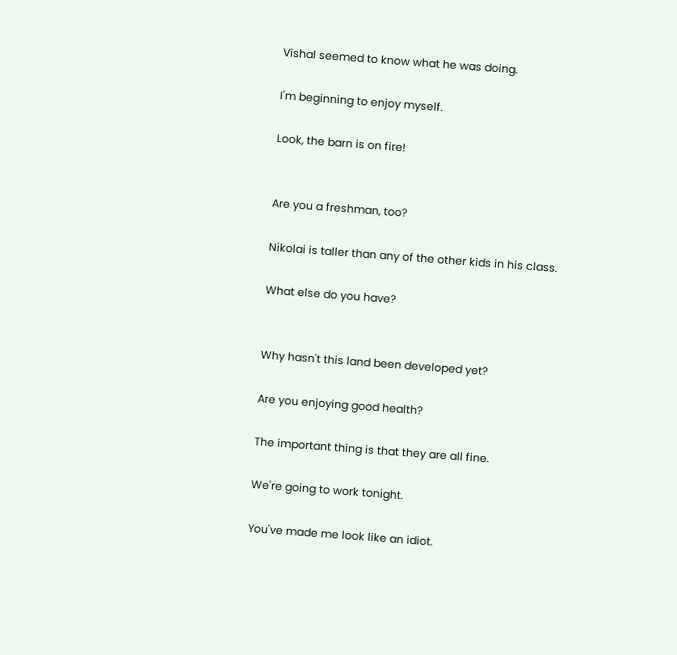Vishal seemed to know what he was doing.

I'm beginning to enjoy myself.

Look, the barn is on fire!


Are you a freshman, too?

Nikolai is taller than any of the other kids in his class.

What else do you have?


Why hasn't this land been developed yet?

Are you enjoying good health?

The important thing is that they are all fine.

We're going to work tonight.

You've made me look like an idiot.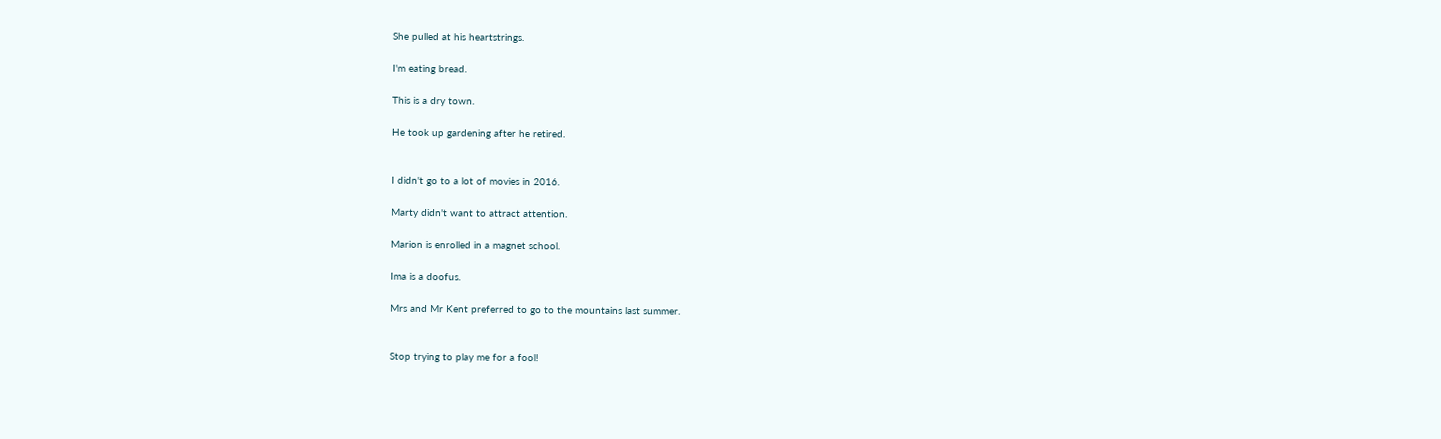She pulled at his heartstrings.

I'm eating bread.

This is a dry town.

He took up gardening after he retired.


I didn't go to a lot of movies in 2016.

Marty didn't want to attract attention.

Marion is enrolled in a magnet school.

Ima is a doofus.

Mrs and Mr Kent preferred to go to the mountains last summer.


Stop trying to play me for a fool!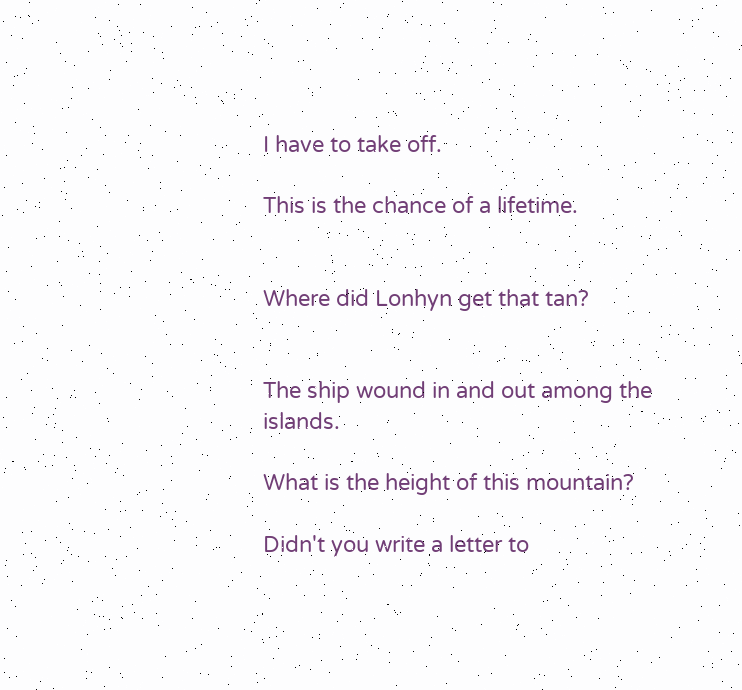I have to take off.

This is the chance of a lifetime.


Where did Lonhyn get that tan?


The ship wound in and out among the islands.

What is the height of this mountain?

Didn't you write a letter to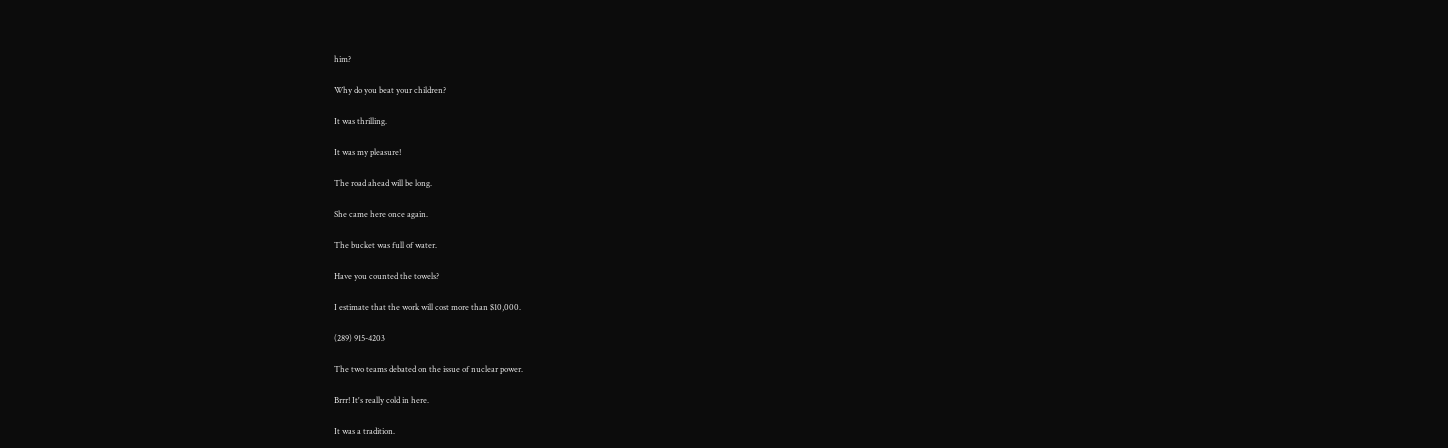him?

Why do you beat your children?

It was thrilling.

It was my pleasure!

The road ahead will be long.

She came here once again.

The bucket was full of water.

Have you counted the towels?

I estimate that the work will cost more than $10,000.

(289) 915-4203

The two teams debated on the issue of nuclear power.

Brrr! It's really cold in here.

It was a tradition.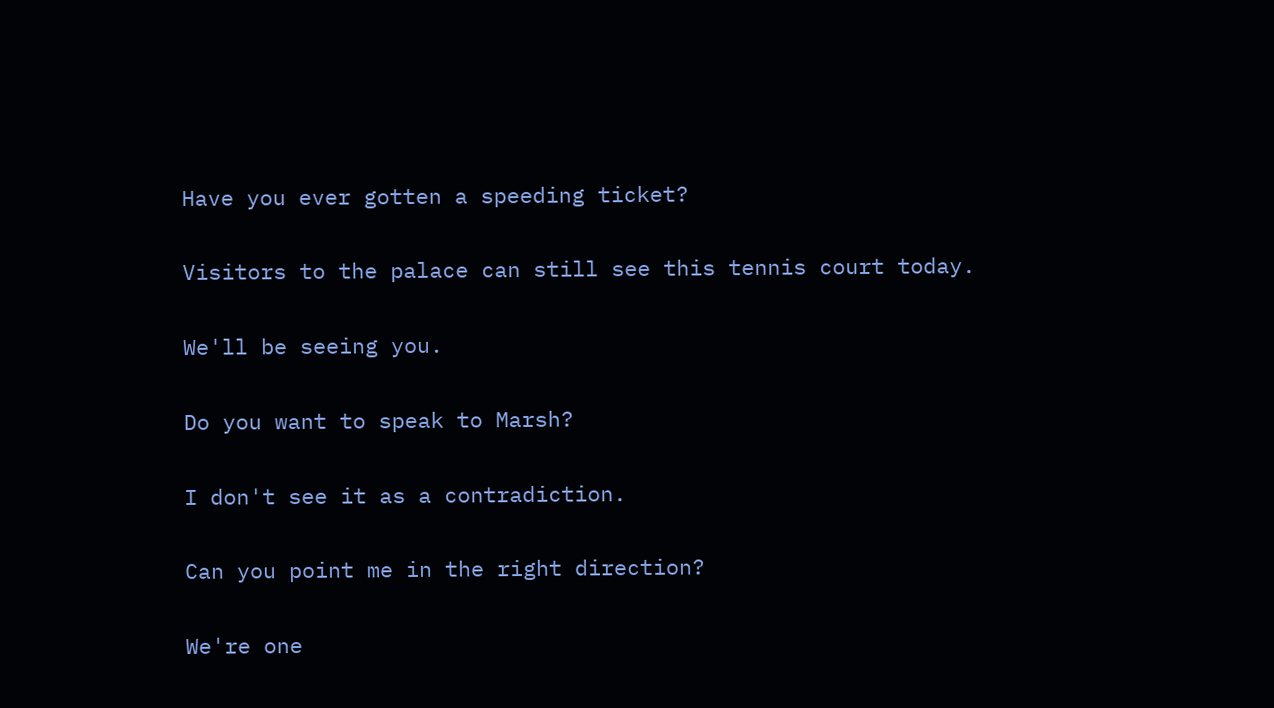Have you ever gotten a speeding ticket?

Visitors to the palace can still see this tennis court today.

We'll be seeing you.

Do you want to speak to Marsh?

I don't see it as a contradiction.

Can you point me in the right direction?

We're one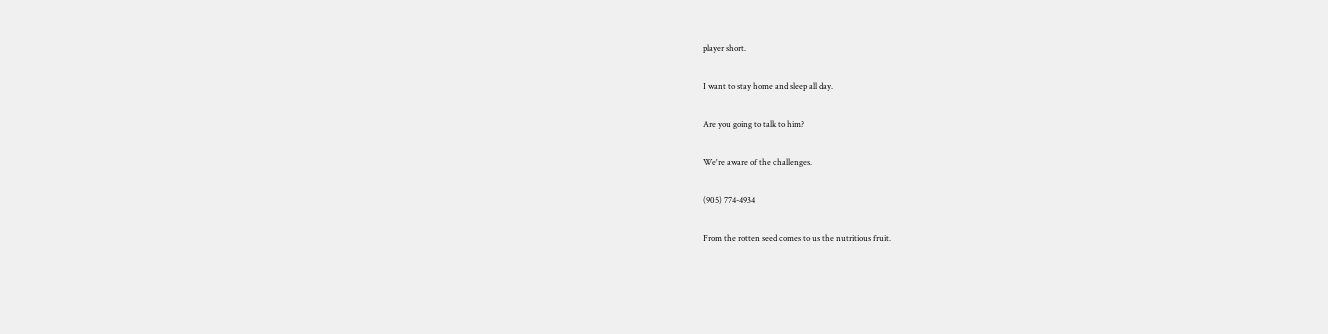player short.

I want to stay home and sleep all day.

Are you going to talk to him?

We're aware of the challenges.

(905) 774-4934

From the rotten seed comes to us the nutritious fruit.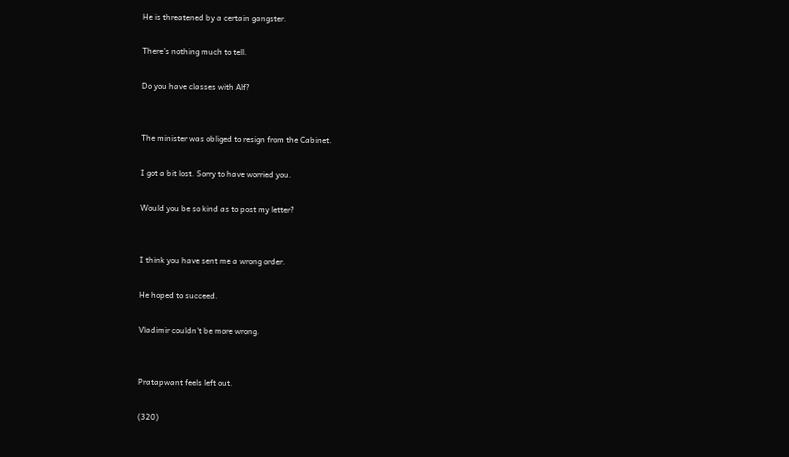He is threatened by a certain gangster.

There's nothing much to tell.

Do you have classes with Alf?


The minister was obliged to resign from the Cabinet.

I got a bit lost. Sorry to have worried you.

Would you be so kind as to post my letter?


I think you have sent me a wrong order.

He hoped to succeed.

Vladimir couldn't be more wrong.


Pratapwant feels left out.

(320)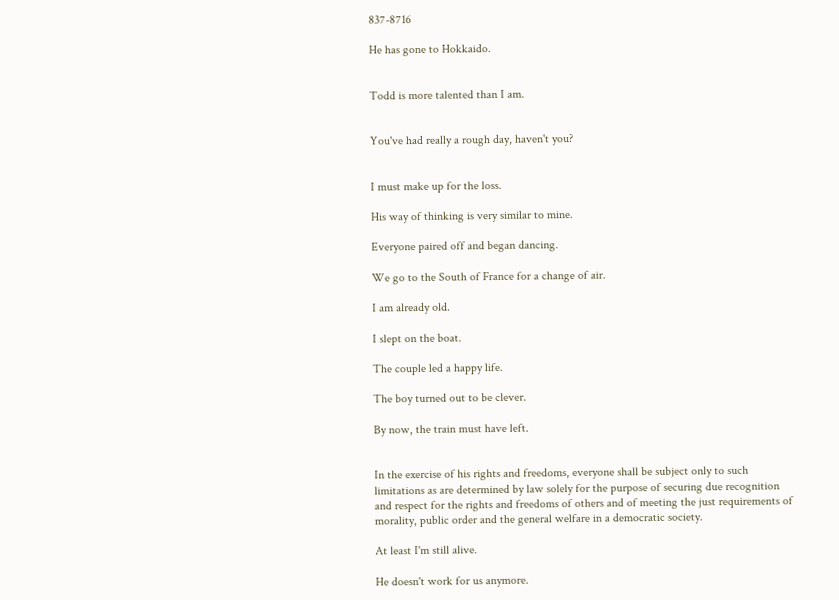837-8716

He has gone to Hokkaido.


Todd is more talented than I am.


You've had really a rough day, haven't you?


I must make up for the loss.

His way of thinking is very similar to mine.

Everyone paired off and began dancing.

We go to the South of France for a change of air.

I am already old.

I slept on the boat.

The couple led a happy life.

The boy turned out to be clever.

By now, the train must have left.


In the exercise of his rights and freedoms, everyone shall be subject only to such limitations as are determined by law solely for the purpose of securing due recognition and respect for the rights and freedoms of others and of meeting the just requirements of morality, public order and the general welfare in a democratic society.

At least I'm still alive.

He doesn't work for us anymore.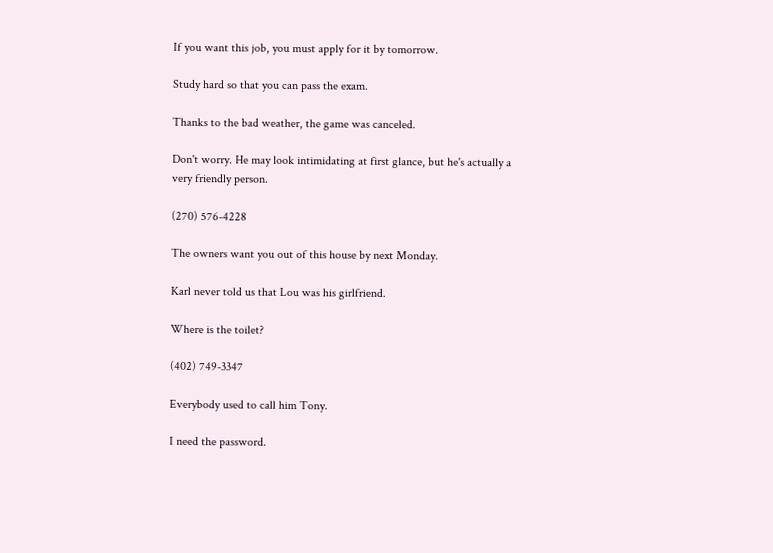If you want this job, you must apply for it by tomorrow.

Study hard so that you can pass the exam.

Thanks to the bad weather, the game was canceled.

Don't worry. He may look intimidating at first glance, but he's actually a very friendly person.

(270) 576-4228

The owners want you out of this house by next Monday.

Karl never told us that Lou was his girlfriend.

Where is the toilet?

(402) 749-3347

Everybody used to call him Tony.

I need the password.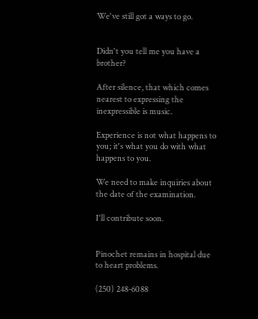We've still got a ways to go.


Didn't you tell me you have a brother?

After silence, that which comes nearest to expressing the inexpressible is music.

Experience is not what happens to you; it's what you do with what happens to you.

We need to make inquiries about the date of the examination.

I'll contribute soon.


Pinochet remains in hospital due to heart problems.

(250) 248-6088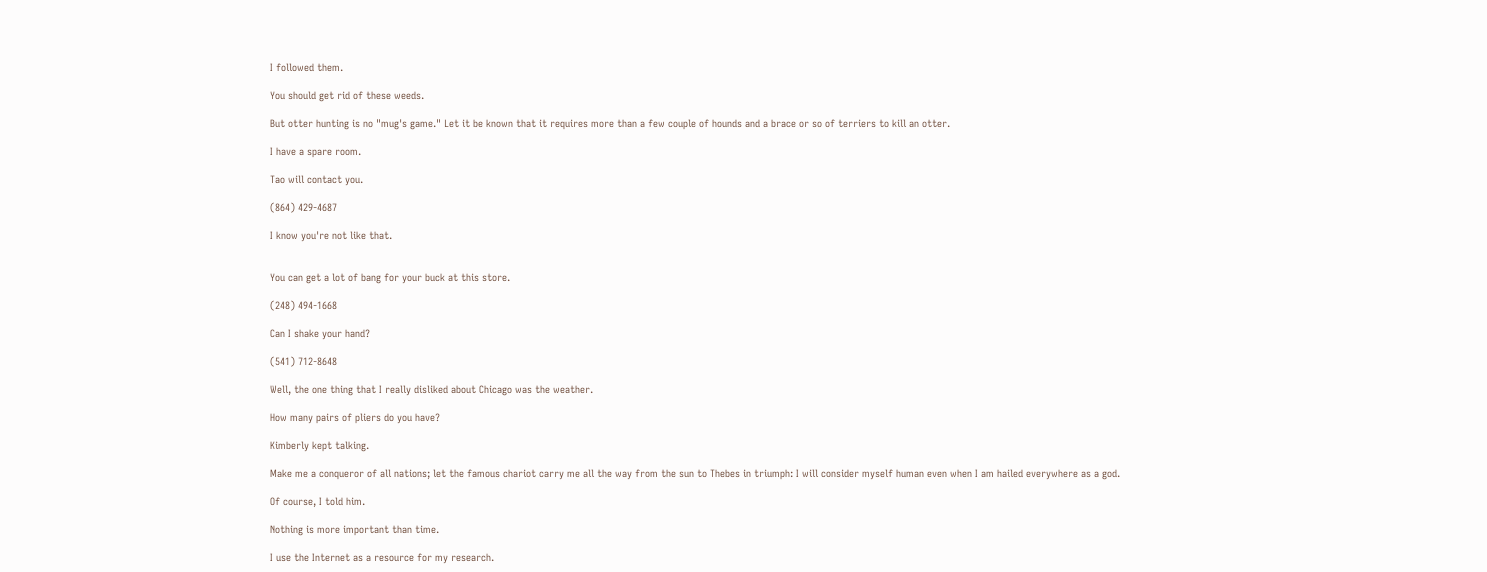I followed them.

You should get rid of these weeds.

But otter hunting is no "mug's game." Let it be known that it requires more than a few couple of hounds and a brace or so of terriers to kill an otter.

I have a spare room.

Tao will contact you.

(864) 429-4687

I know you're not like that.


You can get a lot of bang for your buck at this store.

(248) 494-1668

Can I shake your hand?

(541) 712-8648

Well, the one thing that I really disliked about Chicago was the weather.

How many pairs of pliers do you have?

Kimberly kept talking.

Make me a conqueror of all nations; let the famous chariot carry me all the way from the sun to Thebes in triumph: I will consider myself human even when I am hailed everywhere as a god.

Of course, I told him.

Nothing is more important than time.

I use the Internet as a resource for my research.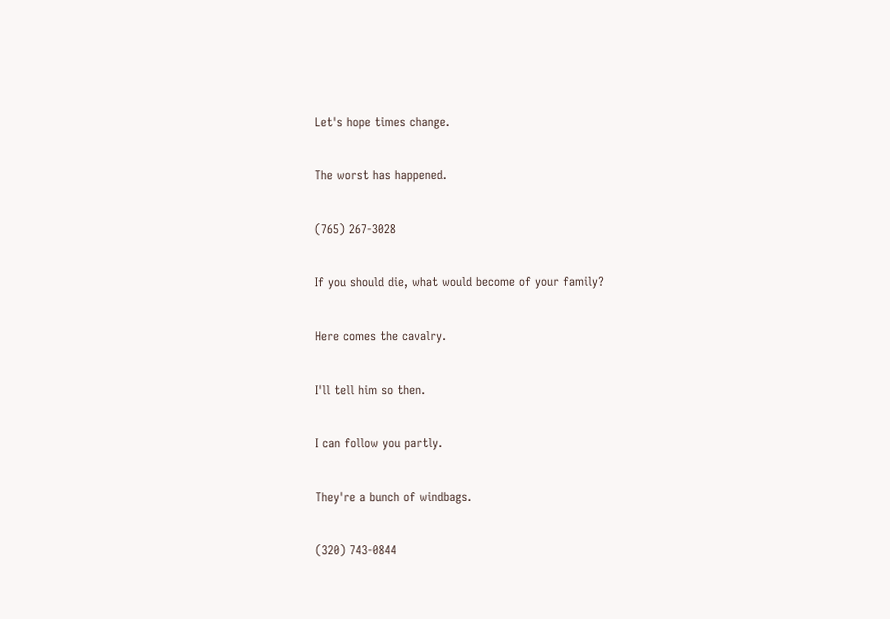Let's hope times change.

The worst has happened.

(765) 267-3028

If you should die, what would become of your family?

Here comes the cavalry.

I'll tell him so then.

I can follow you partly.

They're a bunch of windbags.

(320) 743-0844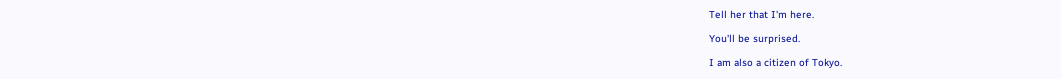Tell her that I'm here.

You'll be surprised.

I am also a citizen of Tokyo.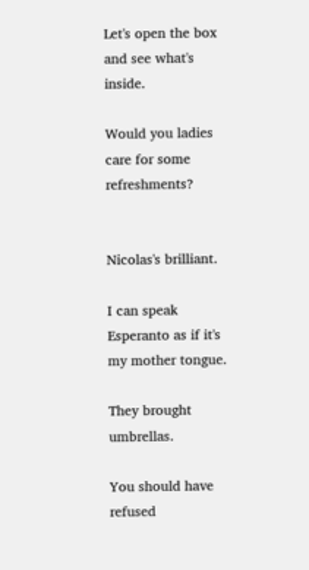Let's open the box and see what's inside.

Would you ladies care for some refreshments?


Nicolas's brilliant.

I can speak Esperanto as if it's my mother tongue.

They brought umbrellas.

You should have refused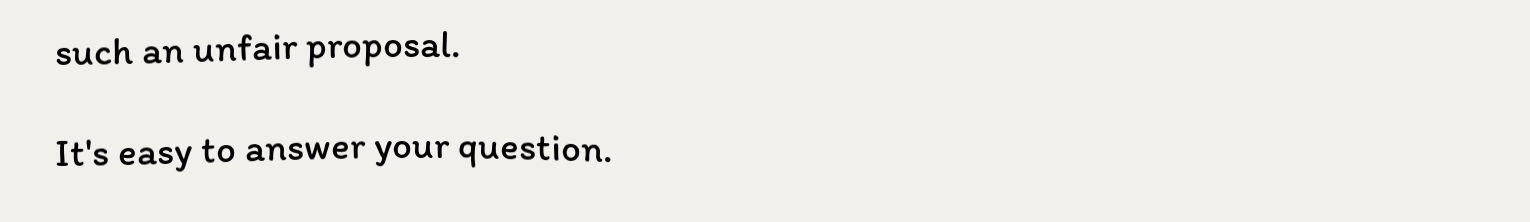such an unfair proposal.

It's easy to answer your question.